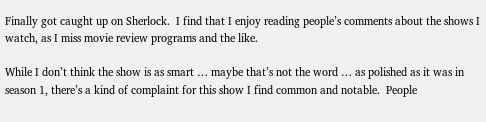Finally got caught up on Sherlock.  I find that I enjoy reading people’s comments about the shows I watch, as I miss movie review programs and the like.

While I don’t think the show is as smart … maybe that’s not the word … as polished as it was in season 1, there’s a kind of complaint for this show I find common and notable.  People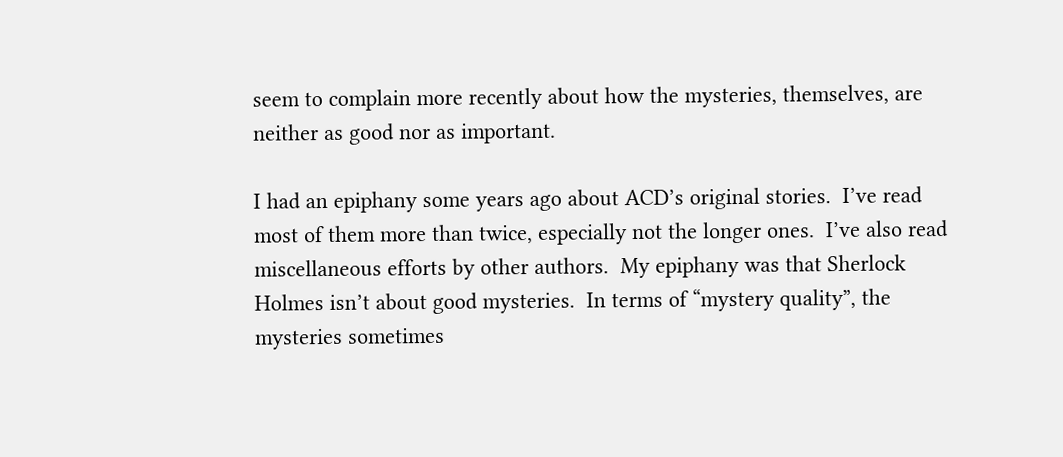seem to complain more recently about how the mysteries, themselves, are neither as good nor as important.

I had an epiphany some years ago about ACD’s original stories.  I’ve read most of them more than twice, especially not the longer ones.  I’ve also read miscellaneous efforts by other authors.  My epiphany was that Sherlock Holmes isn’t about good mysteries.  In terms of “mystery quality”, the mysteries sometimes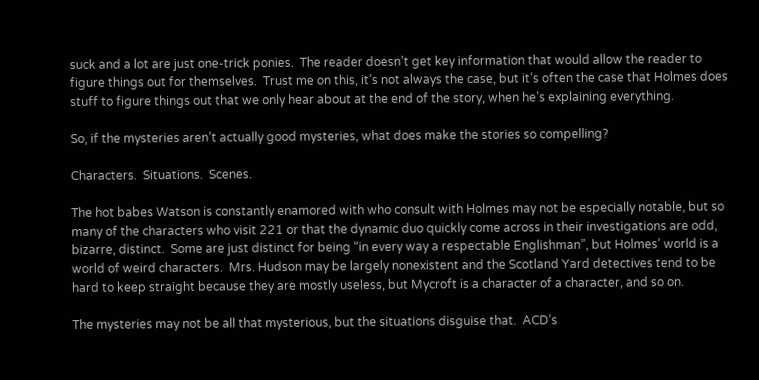suck and a lot are just one-trick ponies.  The reader doesn’t get key information that would allow the reader to figure things out for themselves.  Trust me on this, it’s not always the case, but it’s often the case that Holmes does stuff to figure things out that we only hear about at the end of the story, when he’s explaining everything.

So, if the mysteries aren’t actually good mysteries, what does make the stories so compelling?

Characters.  Situations.  Scenes.

The hot babes Watson is constantly enamored with who consult with Holmes may not be especially notable, but so many of the characters who visit 221 or that the dynamic duo quickly come across in their investigations are odd, bizarre, distinct.  Some are just distinct for being “in every way a respectable Englishman”, but Holmes’ world is a world of weird characters.  Mrs. Hudson may be largely nonexistent and the Scotland Yard detectives tend to be hard to keep straight because they are mostly useless, but Mycroft is a character of a character, and so on.

The mysteries may not be all that mysterious, but the situations disguise that.  ACD’s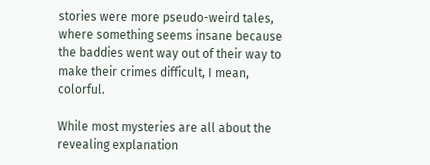stories were more pseudo-weird tales, where something seems insane because the baddies went way out of their way to make their crimes difficult, I mean, colorful.

While most mysteries are all about the revealing explanation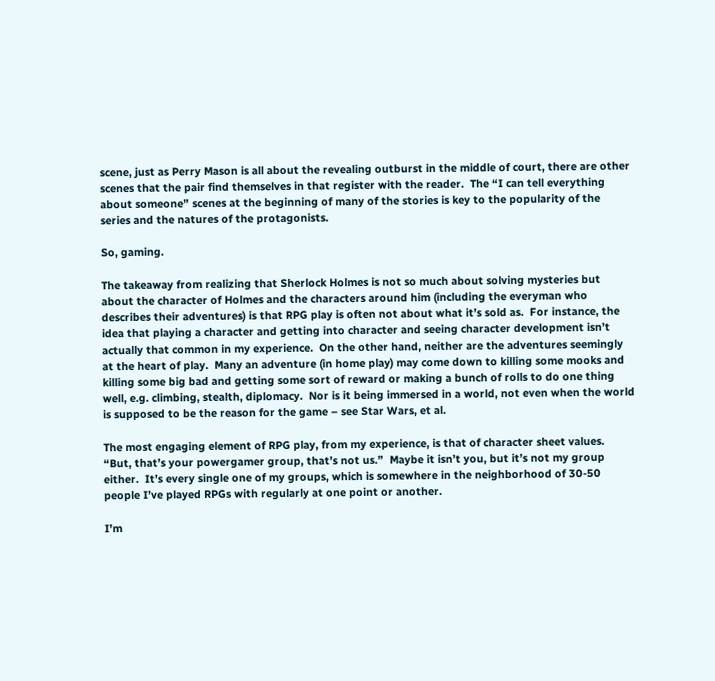scene, just as Perry Mason is all about the revealing outburst in the middle of court, there are other scenes that the pair find themselves in that register with the reader.  The “I can tell everything about someone” scenes at the beginning of many of the stories is key to the popularity of the series and the natures of the protagonists.

So, gaming.

The takeaway from realizing that Sherlock Holmes is not so much about solving mysteries but about the character of Holmes and the characters around him (including the everyman who describes their adventures) is that RPG play is often not about what it’s sold as.  For instance, the idea that playing a character and getting into character and seeing character development isn’t actually that common in my experience.  On the other hand, neither are the adventures seemingly at the heart of play.  Many an adventure (in home play) may come down to killing some mooks and killing some big bad and getting some sort of reward or making a bunch of rolls to do one thing well, e.g. climbing, stealth, diplomacy.  Nor is it being immersed in a world, not even when the world is supposed to be the reason for the game – see Star Wars, et al.

The most engaging element of RPG play, from my experience, is that of character sheet values.  “But, that’s your powergamer group, that’s not us.”  Maybe it isn’t you, but it’s not my group either.  It’s every single one of my groups, which is somewhere in the neighborhood of 30-50 people I’ve played RPGs with regularly at one point or another.

I’m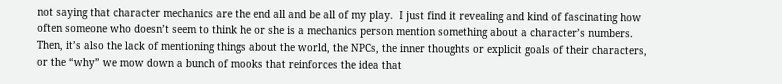not saying that character mechanics are the end all and be all of my play.  I just find it revealing and kind of fascinating how often someone who doesn’t seem to think he or she is a mechanics person mention something about a character’s numbers.  Then, it’s also the lack of mentioning things about the world, the NPCs, the inner thoughts or explicit goals of their characters, or the “why” we mow down a bunch of mooks that reinforces the idea that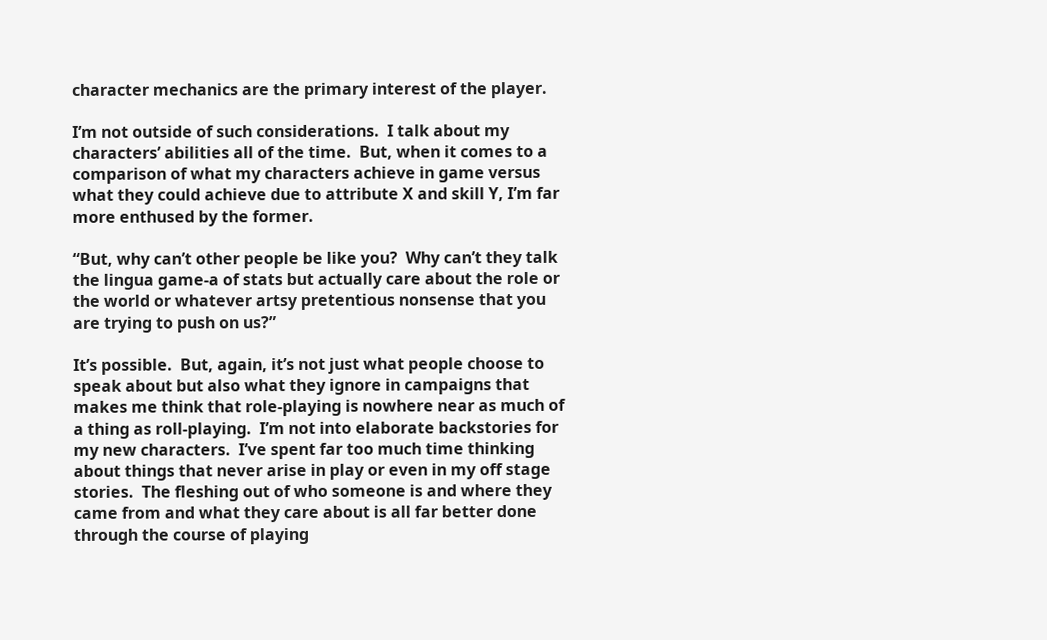character mechanics are the primary interest of the player.

I’m not outside of such considerations.  I talk about my characters’ abilities all of the time.  But, when it comes to a comparison of what my characters achieve in game versus what they could achieve due to attribute X and skill Y, I’m far more enthused by the former.

“But, why can’t other people be like you?  Why can’t they talk the lingua game-a of stats but actually care about the role or the world or whatever artsy pretentious nonsense that you are trying to push on us?”

It’s possible.  But, again, it’s not just what people choose to speak about but also what they ignore in campaigns that makes me think that role-playing is nowhere near as much of a thing as roll-playing.  I’m not into elaborate backstories for my new characters.  I’ve spent far too much time thinking about things that never arise in play or even in my off stage stories.  The fleshing out of who someone is and where they came from and what they care about is all far better done through the course of playing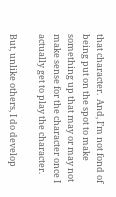that character.  And, I’m not fond of being put on the spot to make something up that may or may not make sense for the character once I actually get to play the character.

But, unlike others, I do develop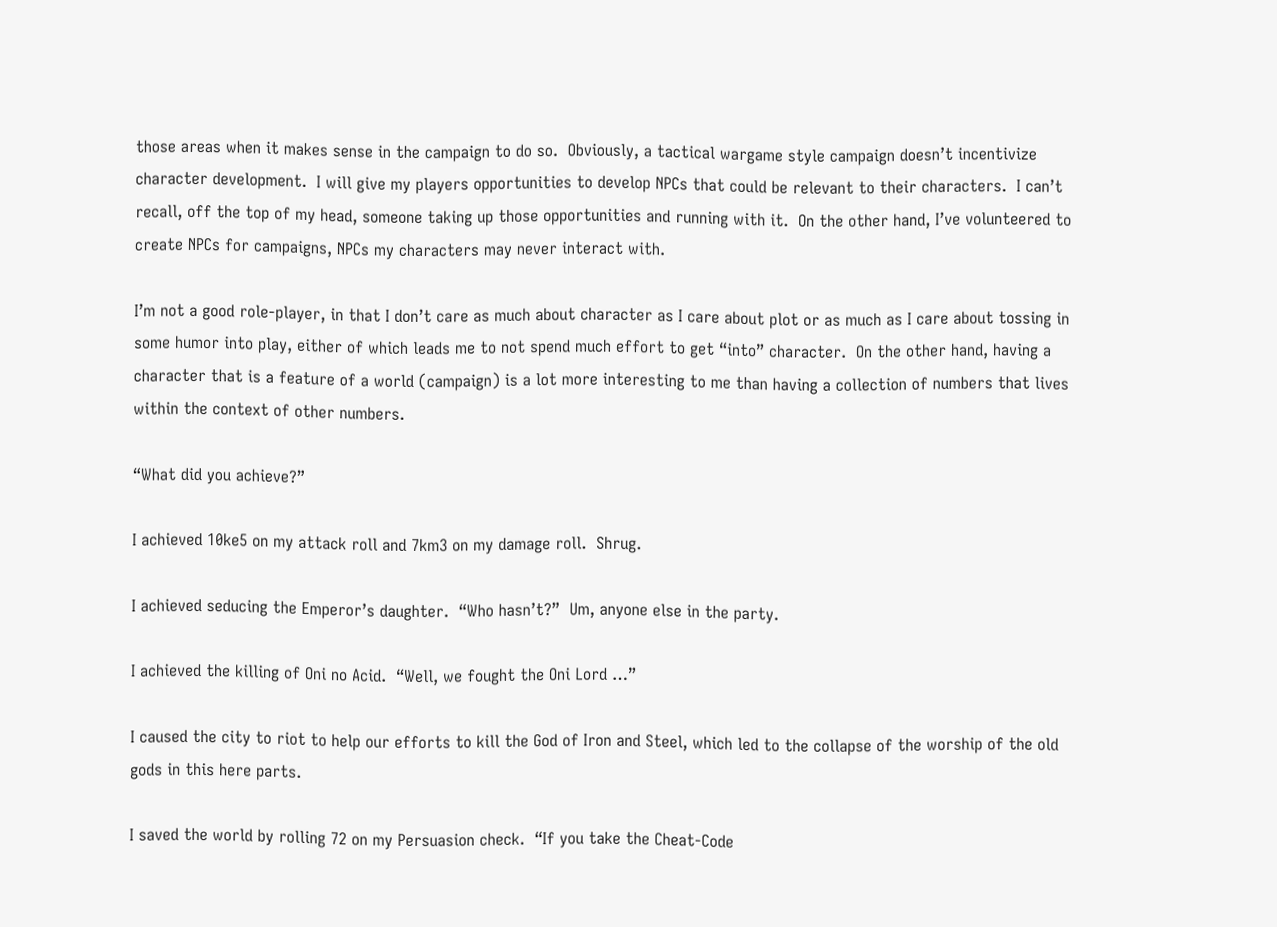those areas when it makes sense in the campaign to do so.  Obviously, a tactical wargame style campaign doesn’t incentivize character development.  I will give my players opportunities to develop NPCs that could be relevant to their characters.  I can’t recall, off the top of my head, someone taking up those opportunities and running with it.  On the other hand, I’ve volunteered to create NPCs for campaigns, NPCs my characters may never interact with.

I’m not a good role-player, in that I don’t care as much about character as I care about plot or as much as I care about tossing in some humor into play, either of which leads me to not spend much effort to get “into” character.  On the other hand, having a character that is a feature of a world (campaign) is a lot more interesting to me than having a collection of numbers that lives within the context of other numbers.

“What did you achieve?”

I achieved 10ke5 on my attack roll and 7km3 on my damage roll.  Shrug.

I achieved seducing the Emperor’s daughter.  “Who hasn’t?”  Um, anyone else in the party.

I achieved the killing of Oni no Acid.  “Well, we fought the Oni Lord …”

I caused the city to riot to help our efforts to kill the God of Iron and Steel, which led to the collapse of the worship of the old gods in this here parts.

I saved the world by rolling 72 on my Persuasion check.  “If you take the Cheat-Code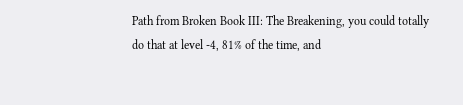Path from Broken Book III: The Breakening, you could totally do that at level -4, 81% of the time, and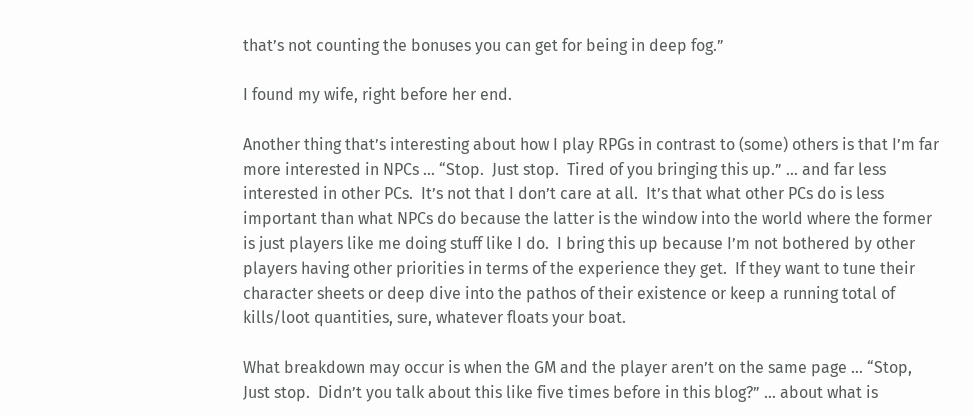that’s not counting the bonuses you can get for being in deep fog.”

I found my wife, right before her end.

Another thing that’s interesting about how I play RPGs in contrast to (some) others is that I’m far more interested in NPCs … “Stop.  Just stop.  Tired of you bringing this up.” … and far less interested in other PCs.  It’s not that I don’t care at all.  It’s that what other PCs do is less important than what NPCs do because the latter is the window into the world where the former is just players like me doing stuff like I do.  I bring this up because I’m not bothered by other players having other priorities in terms of the experience they get.  If they want to tune their character sheets or deep dive into the pathos of their existence or keep a running total of kills/loot quantities, sure, whatever floats your boat.

What breakdown may occur is when the GM and the player aren’t on the same page … “Stop, Just stop.  Didn’t you talk about this like five times before in this blog?” … about what is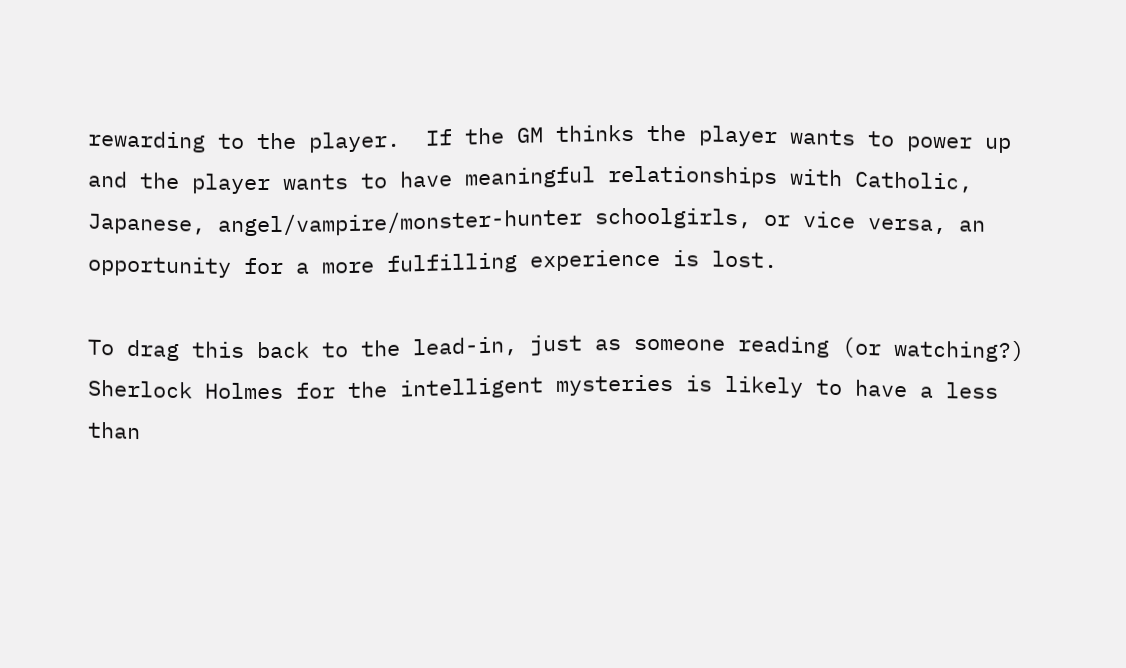rewarding to the player.  If the GM thinks the player wants to power up and the player wants to have meaningful relationships with Catholic, Japanese, angel/vampire/monster-hunter schoolgirls, or vice versa, an opportunity for a more fulfilling experience is lost.

To drag this back to the lead-in, just as someone reading (or watching?) Sherlock Holmes for the intelligent mysteries is likely to have a less than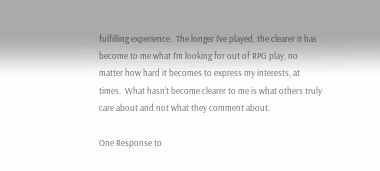fulfilling experience.  The longer I’ve played, the clearer it has become to me what I’m looking for out of RPG play, no matter how hard it becomes to express my interests, at times.  What hasn’t become clearer to me is what others truly care about and not what they comment about.

One Response to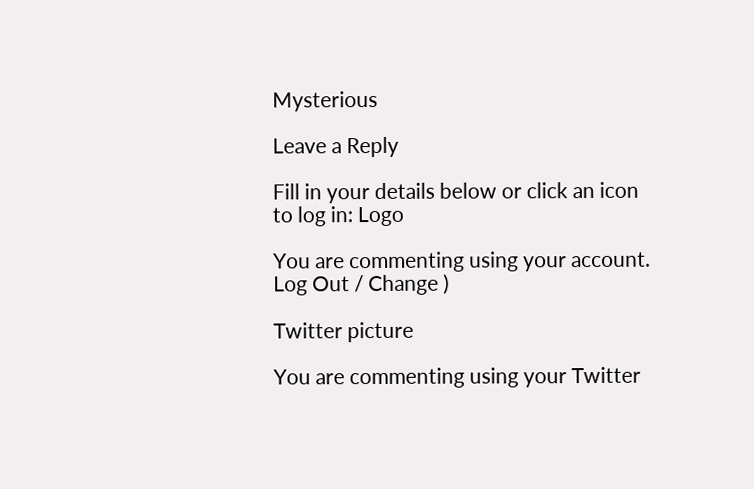Mysterious

Leave a Reply

Fill in your details below or click an icon to log in: Logo

You are commenting using your account. Log Out / Change )

Twitter picture

You are commenting using your Twitter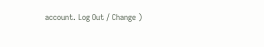account. Log Out / Change )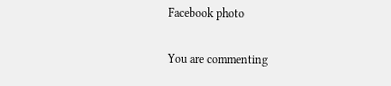Facebook photo

You are commenting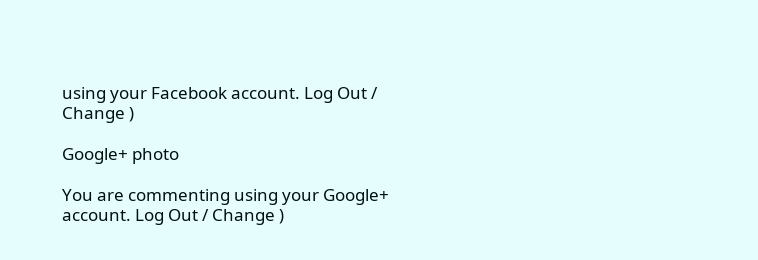using your Facebook account. Log Out / Change )

Google+ photo

You are commenting using your Google+ account. Log Out / Change )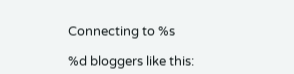Connecting to %s

%d bloggers like this: